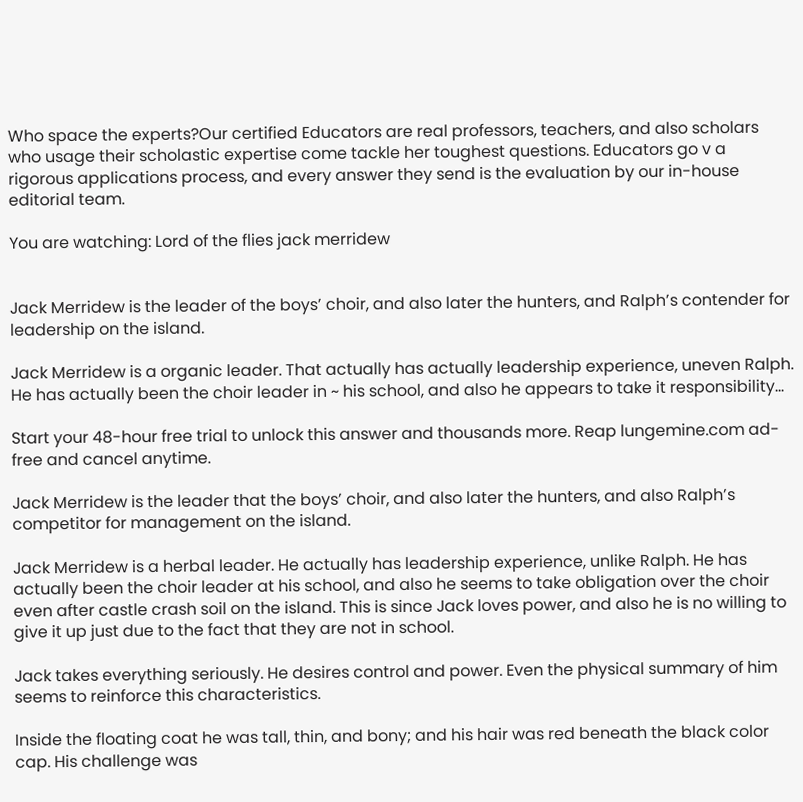Who space the experts?Our certified Educators are real professors, teachers, and also scholars who usage their scholastic expertise come tackle her toughest questions. Educators go v a rigorous applications process, and every answer they send is the evaluation by our in-house editorial team.

You are watching: Lord of the flies jack merridew


Jack Merridew is the leader of the boys’ choir, and also later the hunters, and Ralph’s contender for leadership on the island.

Jack Merridew is a organic leader. That actually has actually leadership experience, uneven Ralph. He has actually been the choir leader in ~ his school, and also he appears to take it responsibility...

Start your 48-hour free trial to unlock this answer and thousands more. Reap lungemine.com ad-free and cancel anytime.

Jack Merridew is the leader that the boys’ choir, and also later the hunters, and also Ralph’s competitor for management on the island.

Jack Merridew is a herbal leader. He actually has leadership experience, unlike Ralph. He has actually been the choir leader at his school, and also he seems to take obligation over the choir even after castle crash soil on the island. This is since Jack loves power, and also he is no willing to give it up just due to the fact that they are not in school.

Jack takes everything seriously. He desires control and power. Even the physical summary of him seems to reinforce this characteristics.

Inside the floating coat he was tall, thin, and bony; and his hair was red beneath the black color cap. His challenge was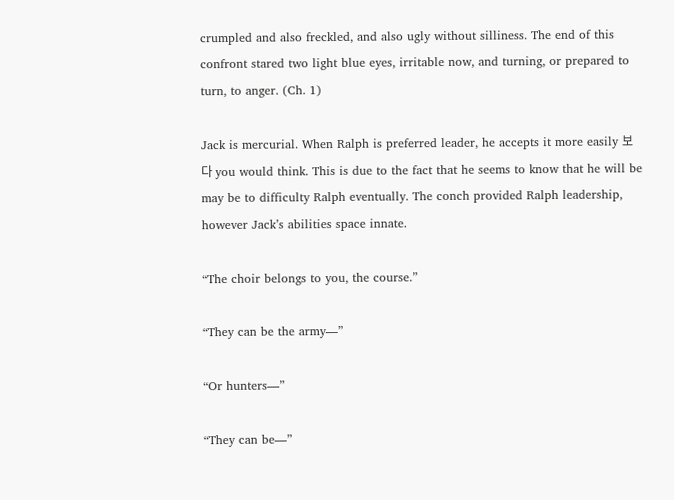crumpled and also freckled, and also ugly without silliness. The end of this confront stared two light blue eyes, irritable now, and turning, or prepared to turn, to anger. (Ch. 1)

Jack is mercurial. When Ralph is preferred leader, he accepts it more easily 보다 you would think. This is due to the fact that he seems to know that he will be may be to difficulty Ralph eventually. The conch provided Ralph leadership, however Jack’s abilities space innate.

“The choir belongs to you, the course.”

“They can be the army—”

“Or hunters—”

“They can be—”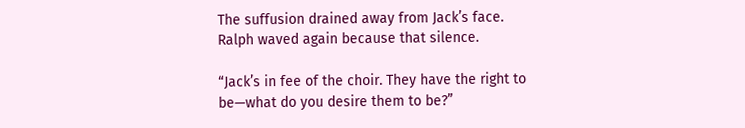The suffusion drained away from Jack’s face. Ralph waved again because that silence.

“Jack’s in fee of the choir. They have the right to be—what do you desire them to be?”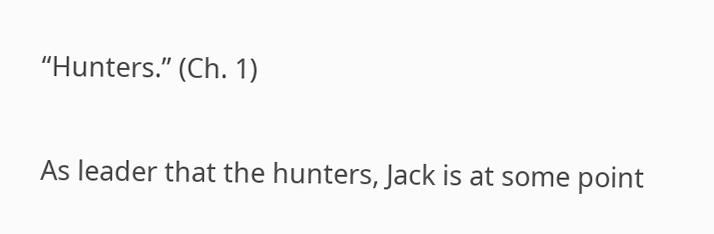“Hunters.” (Ch. 1)

As leader that the hunters, Jack is at some point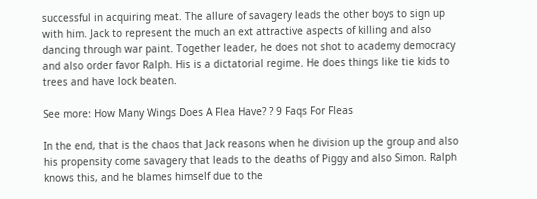successful in acquiring meat. The allure of savagery leads the other boys to sign up with him. Jack to represent the much an ext attractive aspects of killing and also dancing through war paint. Together leader, he does not shot to academy democracy and also order favor Ralph. His is a dictatorial regime. He does things like tie kids to trees and have lock beaten.

See more: How Many Wings Does A Flea Have? ? 9 Faqs For Fleas

In the end, that is the chaos that Jack reasons when he division up the group and also his propensity come savagery that leads to the deaths of Piggy and also Simon. Ralph knows this, and he blames himself due to the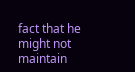fact that he might not maintain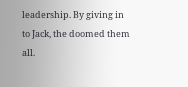leadership. By giving in to Jack, the doomed them all.